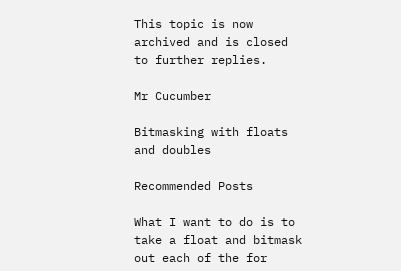This topic is now archived and is closed to further replies.

Mr Cucumber

Bitmasking with floats and doubles

Recommended Posts

What I want to do is to take a float and bitmask out each of the for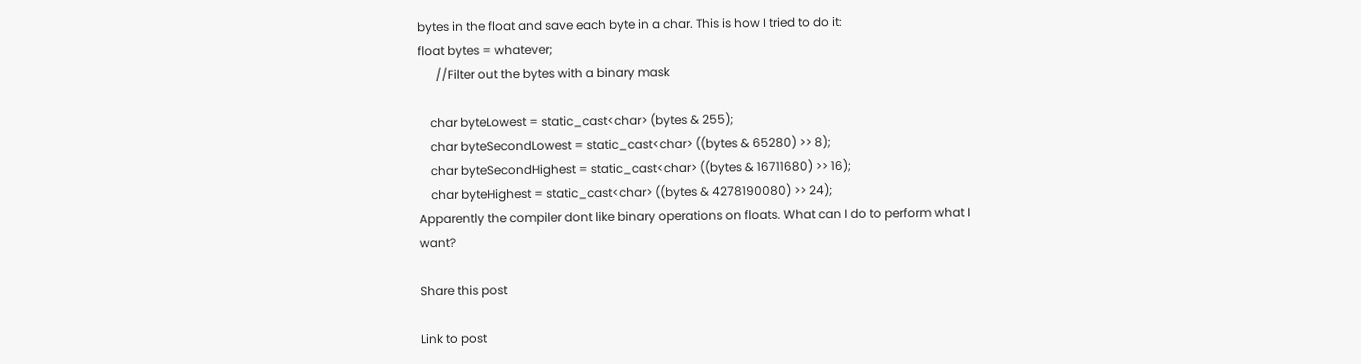bytes in the float and save each byte in a char. This is how I tried to do it:
float bytes = whatever;
      //Filter out the bytes with a binary mask

    char byteLowest = static_cast<char> (bytes & 255);
    char byteSecondLowest = static_cast<char> ((bytes & 65280) >> 8);
    char byteSecondHighest = static_cast<char> ((bytes & 16711680) >> 16);
    char byteHighest = static_cast<char> ((bytes & 4278190080) >> 24);
Apparently the compiler dont like binary operations on floats. What can I do to perform what I want?

Share this post

Link to post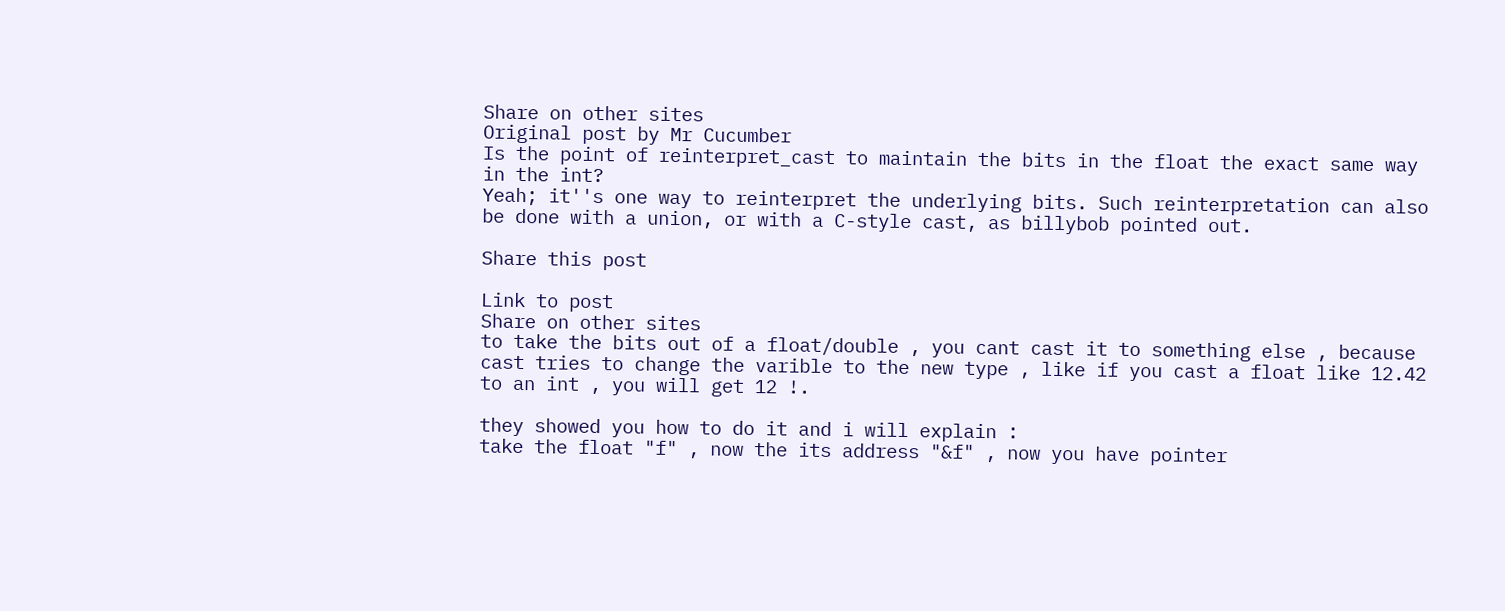Share on other sites
Original post by Mr Cucumber
Is the point of reinterpret_cast to maintain the bits in the float the exact same way in the int?
Yeah; it''s one way to reinterpret the underlying bits. Such reinterpretation can also be done with a union, or with a C-style cast, as billybob pointed out.

Share this post

Link to post
Share on other sites
to take the bits out of a float/double , you cant cast it to something else , because cast tries to change the varible to the new type , like if you cast a float like 12.42 to an int , you will get 12 !.

they showed you how to do it and i will explain :
take the float "f" , now the its address "&f" , now you have pointer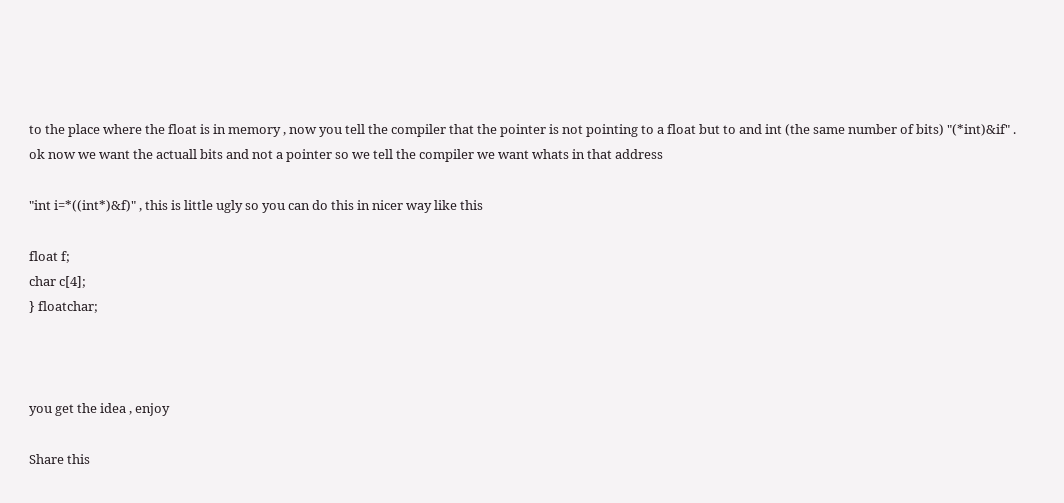to the place where the float is in memory , now you tell the compiler that the pointer is not pointing to a float but to and int (the same number of bits) "(*int)&if" .
ok now we want the actuall bits and not a pointer so we tell the compiler we want whats in that address

"int i=*((int*)&f)" , this is little ugly so you can do this in nicer way like this

float f;
char c[4];
} floatchar;



you get the idea , enjoy

Share this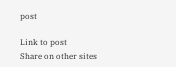post

Link to post
Share on other sites